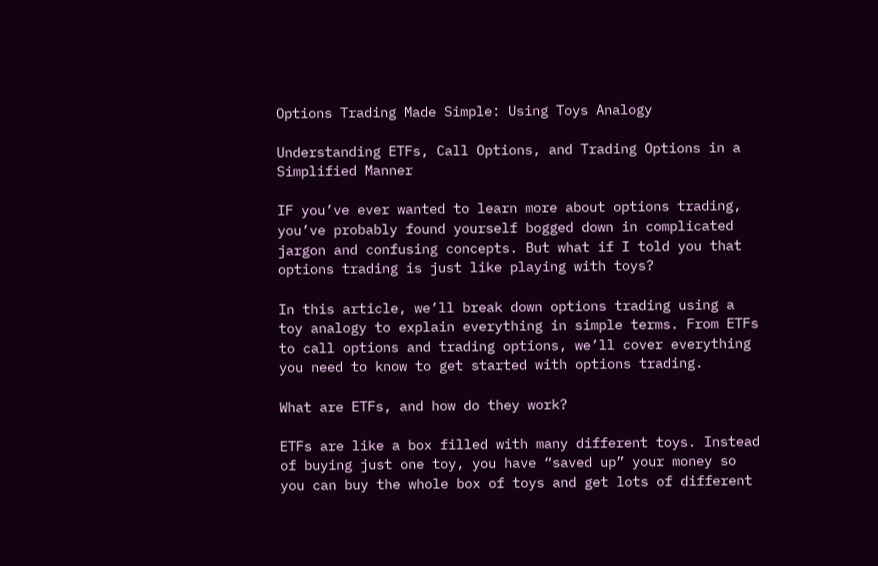Options Trading Made Simple: Using Toys Analogy

Understanding ETFs, Call Options, and Trading Options in a Simplified Manner

IF you’ve ever wanted to learn more about options trading, you’ve probably found yourself bogged down in complicated jargon and confusing concepts. But what if I told you that options trading is just like playing with toys?

In this article, we’ll break down options trading using a toy analogy to explain everything in simple terms. From ETFs to call options and trading options, we’ll cover everything you need to know to get started with options trading.

What are ETFs, and how do they work?

ETFs are like a box filled with many different toys. Instead of buying just one toy, you have “saved up” your money so you can buy the whole box of toys and get lots of different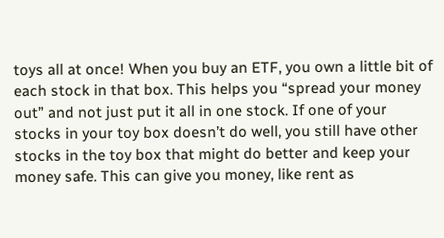toys all at once! When you buy an ETF, you own a little bit of each stock in that box. This helps you “spread your money out” and not just put it all in one stock. If one of your stocks in your toy box doesn’t do well, you still have other stocks in the toy box that might do better and keep your money safe. This can give you money, like rent as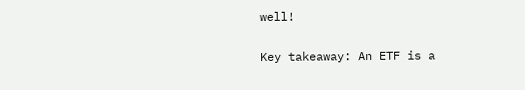well!

Key takeaway: An ETF is a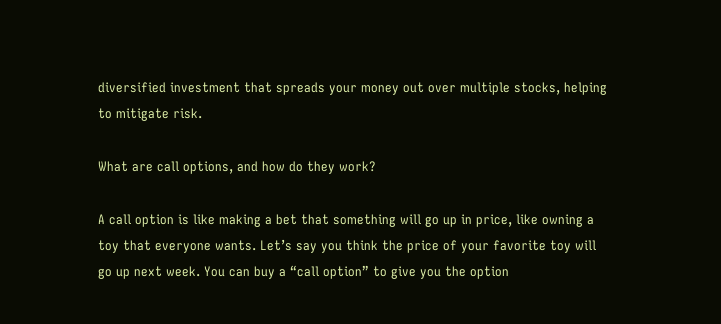diversified investment that spreads your money out over multiple stocks, helping to mitigate risk.

What are call options, and how do they work?

A call option is like making a bet that something will go up in price, like owning a toy that everyone wants. Let’s say you think the price of your favorite toy will go up next week. You can buy a “call option” to give you the option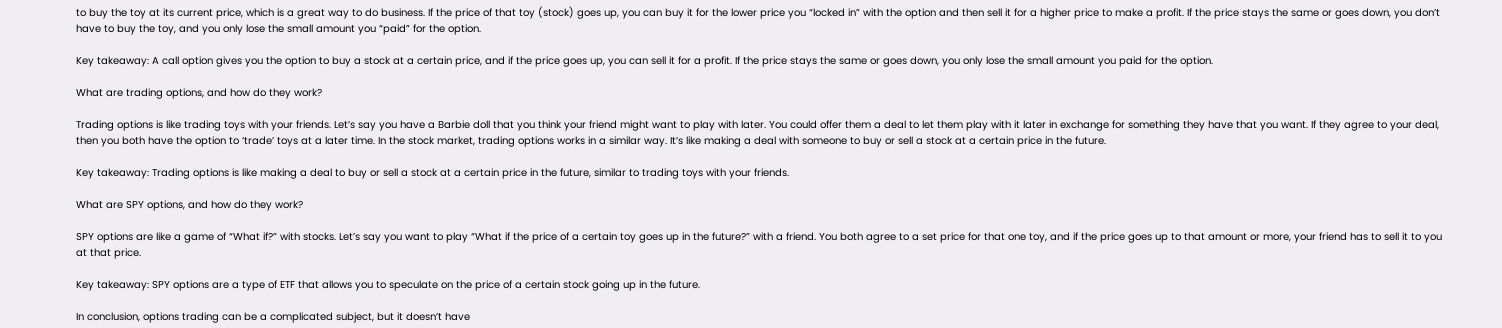to buy the toy at its current price, which is a great way to do business. If the price of that toy (stock) goes up, you can buy it for the lower price you “locked in” with the option and then sell it for a higher price to make a profit. If the price stays the same or goes down, you don’t have to buy the toy, and you only lose the small amount you “paid” for the option.

Key takeaway: A call option gives you the option to buy a stock at a certain price, and if the price goes up, you can sell it for a profit. If the price stays the same or goes down, you only lose the small amount you paid for the option.

What are trading options, and how do they work?

Trading options is like trading toys with your friends. Let’s say you have a Barbie doll that you think your friend might want to play with later. You could offer them a deal to let them play with it later in exchange for something they have that you want. If they agree to your deal, then you both have the option to ‘trade’ toys at a later time. In the stock market, trading options works in a similar way. It’s like making a deal with someone to buy or sell a stock at a certain price in the future.

Key takeaway: Trading options is like making a deal to buy or sell a stock at a certain price in the future, similar to trading toys with your friends.

What are SPY options, and how do they work?

SPY options are like a game of “What if?” with stocks. Let’s say you want to play “What if the price of a certain toy goes up in the future?” with a friend. You both agree to a set price for that one toy, and if the price goes up to that amount or more, your friend has to sell it to you at that price.

Key takeaway: SPY options are a type of ETF that allows you to speculate on the price of a certain stock going up in the future.

In conclusion, options trading can be a complicated subject, but it doesn’t have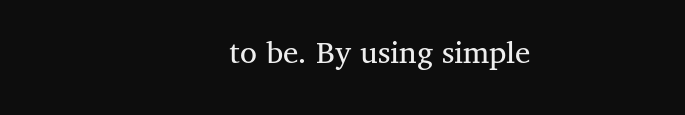to be. By using simple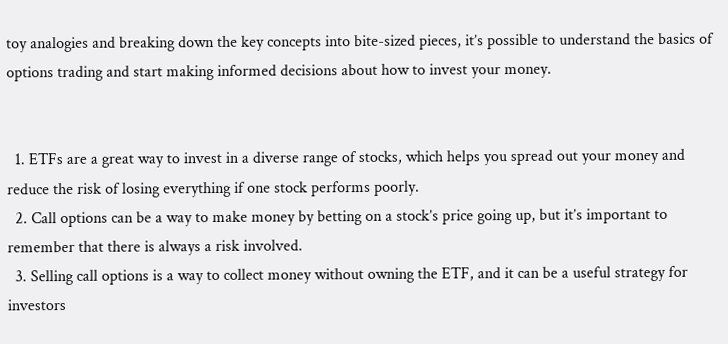toy analogies and breaking down the key concepts into bite-sized pieces, it’s possible to understand the basics of options trading and start making informed decisions about how to invest your money.


  1. ETFs are a great way to invest in a diverse range of stocks, which helps you spread out your money and reduce the risk of losing everything if one stock performs poorly.
  2. Call options can be a way to make money by betting on a stock’s price going up, but it’s important to remember that there is always a risk involved.
  3. Selling call options is a way to collect money without owning the ETF, and it can be a useful strategy for investors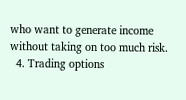who want to generate income without taking on too much risk.
  4. Trading options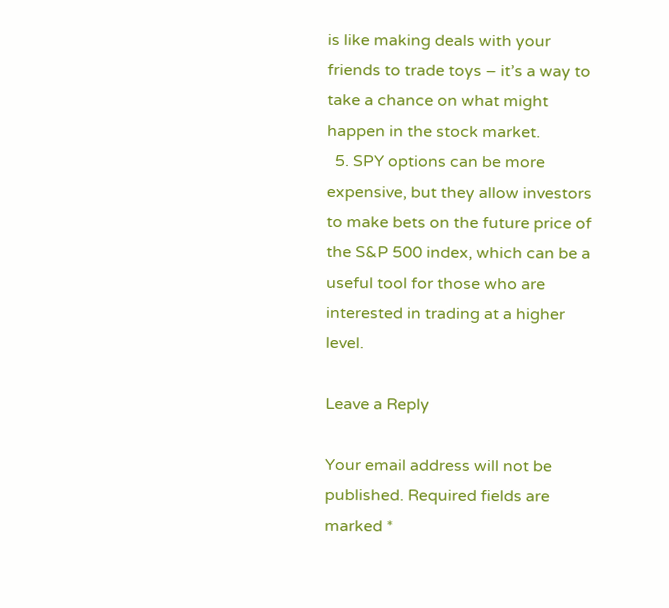is like making deals with your friends to trade toys – it’s a way to take a chance on what might happen in the stock market.
  5. SPY options can be more expensive, but they allow investors to make bets on the future price of the S&P 500 index, which can be a useful tool for those who are interested in trading at a higher level.

Leave a Reply

Your email address will not be published. Required fields are marked *